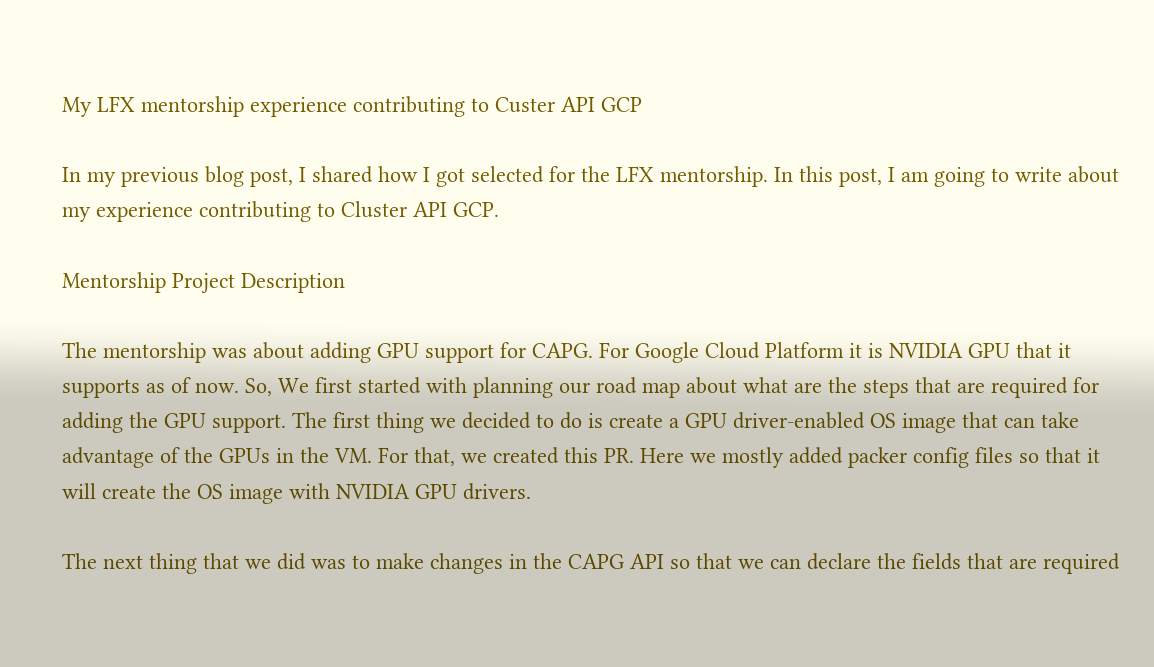My LFX mentorship experience contributing to Custer API GCP

In my previous blog post, I shared how I got selected for the LFX mentorship. In this post, I am going to write about my experience contributing to Cluster API GCP.

Mentorship Project Description

The mentorship was about adding GPU support for CAPG. For Google Cloud Platform it is NVIDIA GPU that it supports as of now. So, We first started with planning our road map about what are the steps that are required for adding the GPU support. The first thing we decided to do is create a GPU driver-enabled OS image that can take advantage of the GPUs in the VM. For that, we created this PR. Here we mostly added packer config files so that it will create the OS image with NVIDIA GPU drivers.

The next thing that we did was to make changes in the CAPG API so that we can declare the fields that are required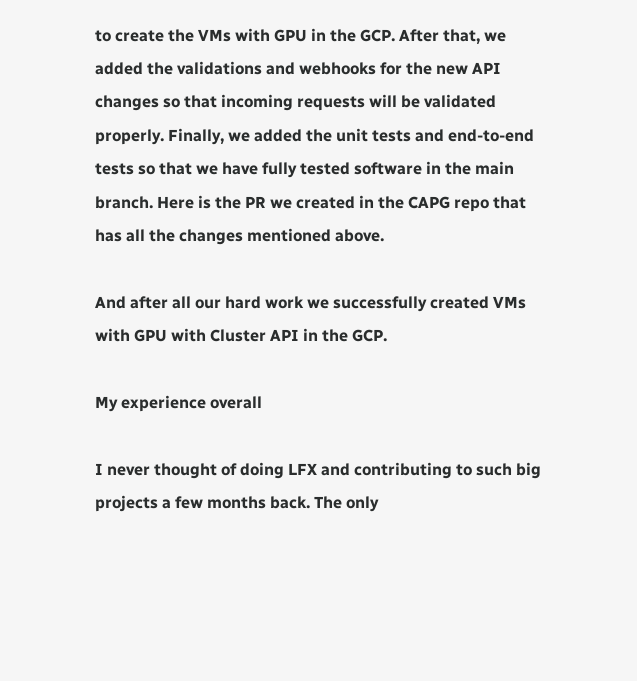to create the VMs with GPU in the GCP. After that, we added the validations and webhooks for the new API changes so that incoming requests will be validated properly. Finally, we added the unit tests and end-to-end tests so that we have fully tested software in the main branch. Here is the PR we created in the CAPG repo that has all the changes mentioned above.

And after all our hard work we successfully created VMs with GPU with Cluster API in the GCP.

My experience overall

I never thought of doing LFX and contributing to such big projects a few months back. The only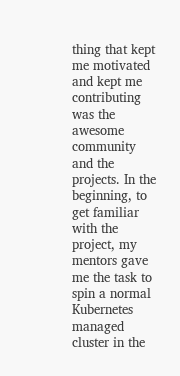thing that kept me motivated and kept me contributing was the awesome community and the projects. In the beginning, to get familiar with the project, my mentors gave me the task to spin a normal Kubernetes managed cluster in the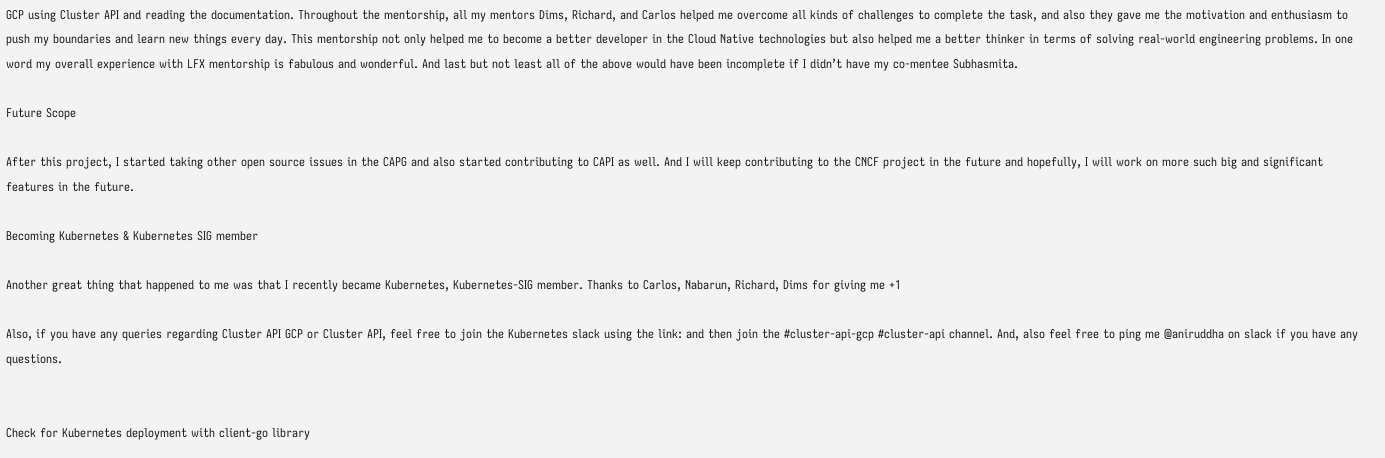GCP using Cluster API and reading the documentation. Throughout the mentorship, all my mentors Dims, Richard, and Carlos helped me overcome all kinds of challenges to complete the task, and also they gave me the motivation and enthusiasm to push my boundaries and learn new things every day. This mentorship not only helped me to become a better developer in the Cloud Native technologies but also helped me a better thinker in terms of solving real-world engineering problems. In one word my overall experience with LFX mentorship is fabulous and wonderful. And last but not least all of the above would have been incomplete if I didn’t have my co-mentee Subhasmita.

Future Scope

After this project, I started taking other open source issues in the CAPG and also started contributing to CAPI as well. And I will keep contributing to the CNCF project in the future and hopefully, I will work on more such big and significant features in the future.

Becoming Kubernetes & Kubernetes SIG member

Another great thing that happened to me was that I recently became Kubernetes, Kubernetes-SIG member. Thanks to Carlos, Nabarun, Richard, Dims for giving me +1

Also, if you have any queries regarding Cluster API GCP or Cluster API, feel free to join the Kubernetes slack using the link: and then join the #cluster-api-gcp #cluster-api channel. And, also feel free to ping me @aniruddha on slack if you have any questions.


Check for Kubernetes deployment with client-go library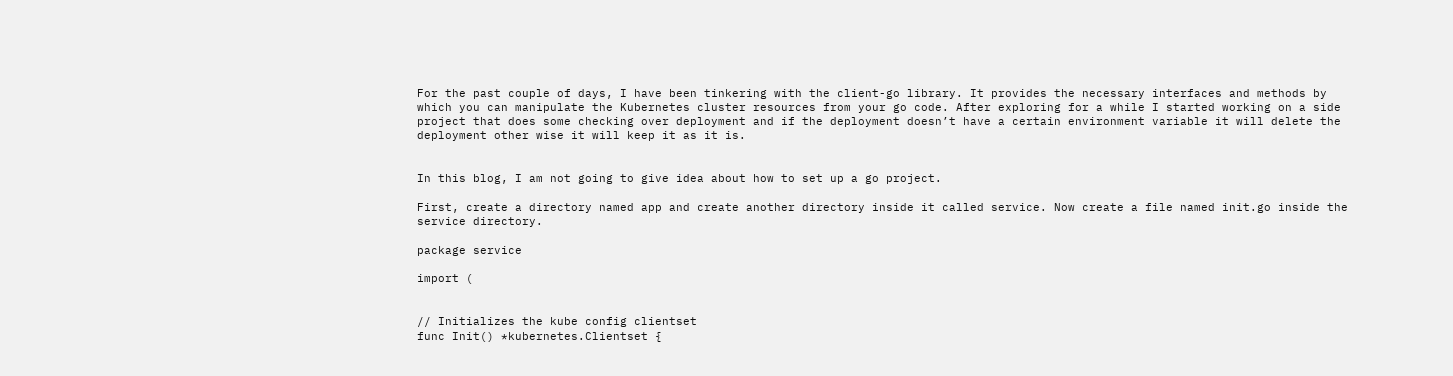For the past couple of days, I have been tinkering with the client-go library. It provides the necessary interfaces and methods by which you can manipulate the Kubernetes cluster resources from your go code. After exploring for a while I started working on a side project that does some checking over deployment and if the deployment doesn’t have a certain environment variable it will delete the deployment other wise it will keep it as it is.


In this blog, I am not going to give idea about how to set up a go project.

First, create a directory named app and create another directory inside it called service. Now create a file named init.go inside the service directory.

package service

import (


// Initializes the kube config clientset
func Init() *kubernetes.Clientset {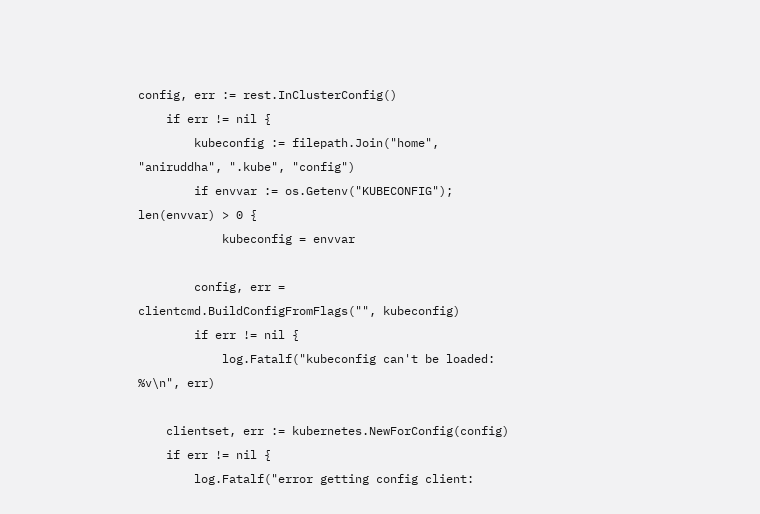config, err := rest.InClusterConfig()
    if err != nil {
        kubeconfig := filepath.Join("home", "aniruddha", ".kube", "config")
        if envvar := os.Getenv("KUBECONFIG"); len(envvar) > 0 {
            kubeconfig = envvar

        config, err = clientcmd.BuildConfigFromFlags("", kubeconfig)
        if err != nil {
            log.Fatalf("kubeconfig can't be loaded: %v\n", err)

    clientset, err := kubernetes.NewForConfig(config)
    if err != nil {
        log.Fatalf("error getting config client: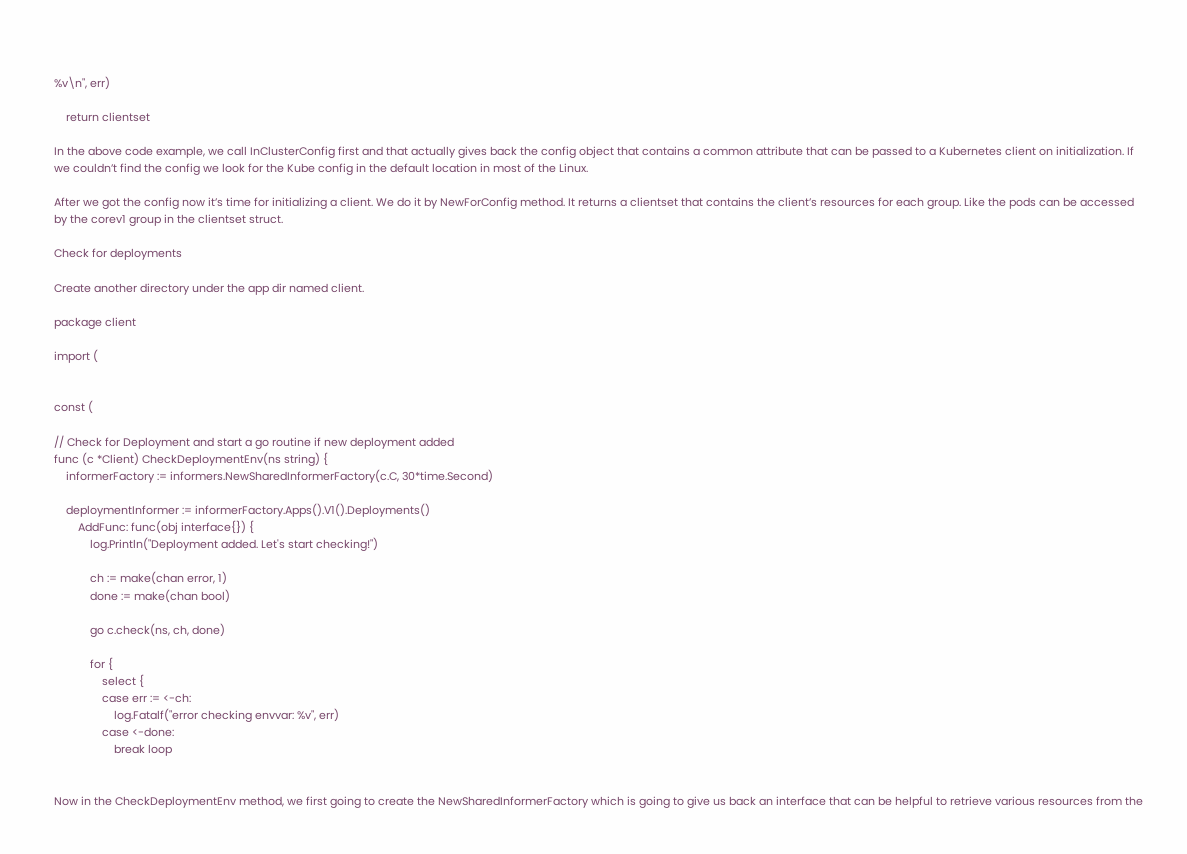%v\n", err)

    return clientset

In the above code example, we call InClusterConfig first and that actually gives back the config object that contains a common attribute that can be passed to a Kubernetes client on initialization. If we couldn’t find the config we look for the Kube config in the default location in most of the Linux.

After we got the config now it’s time for initializing a client. We do it by NewForConfig method. It returns a clientset that contains the client’s resources for each group. Like the pods can be accessed by the corev1 group in the clientset struct.

Check for deployments

Create another directory under the app dir named client.

package client

import (


const (

// Check for Deployment and start a go routine if new deployment added
func (c *Client) CheckDeploymentEnv(ns string) {
    informerFactory := informers.NewSharedInformerFactory(c.C, 30*time.Second)

    deploymentInformer := informerFactory.Apps().V1().Deployments()
        AddFunc: func(obj interface{}) {
            log.Println("Deployment added. Let's start checking!")

            ch := make(chan error, 1)
            done := make(chan bool)

            go c.check(ns, ch, done)

            for {
                select {
                case err := <-ch:
                    log.Fatalf("error checking envvar: %v", err)
                case <-done:
                    break loop


Now in the CheckDeploymentEnv method, we first going to create the NewSharedInformerFactory which is going to give us back an interface that can be helpful to retrieve various resources from the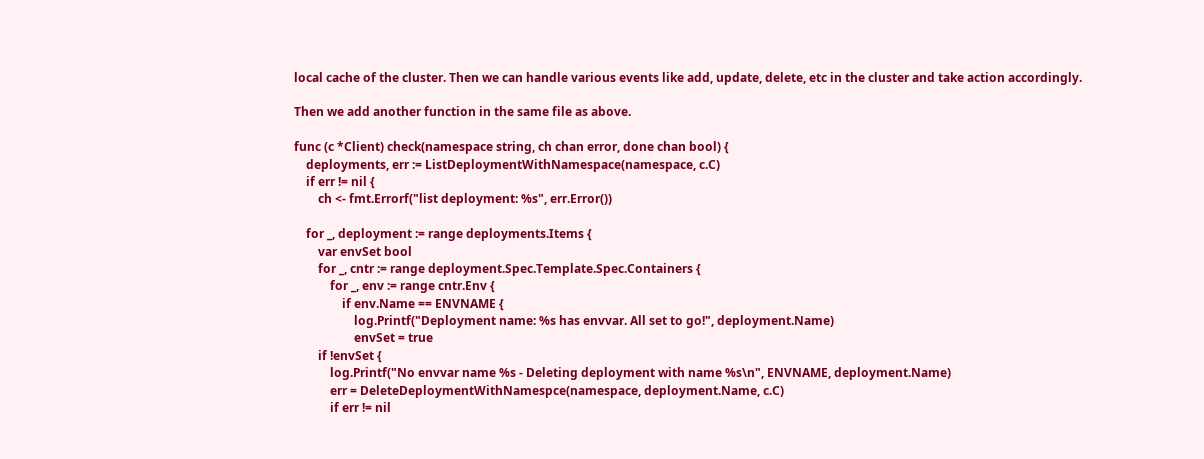local cache of the cluster. Then we can handle various events like add, update, delete, etc in the cluster and take action accordingly.

Then we add another function in the same file as above.

func (c *Client) check(namespace string, ch chan error, done chan bool) {
    deployments, err := ListDeploymentWithNamespace(namespace, c.C)
    if err != nil {
        ch <- fmt.Errorf("list deployment: %s", err.Error())

    for _, deployment := range deployments.Items {
        var envSet bool
        for _, cntr := range deployment.Spec.Template.Spec.Containers {
            for _, env := range cntr.Env {
                if env.Name == ENVNAME {
                    log.Printf("Deployment name: %s has envvar. All set to go!", deployment.Name)
                    envSet = true
        if !envSet {
            log.Printf("No envvar name %s - Deleting deployment with name %s\n", ENVNAME, deployment.Name)
            err = DeleteDeploymentWithNamespce(namespace, deployment.Name, c.C)
            if err != nil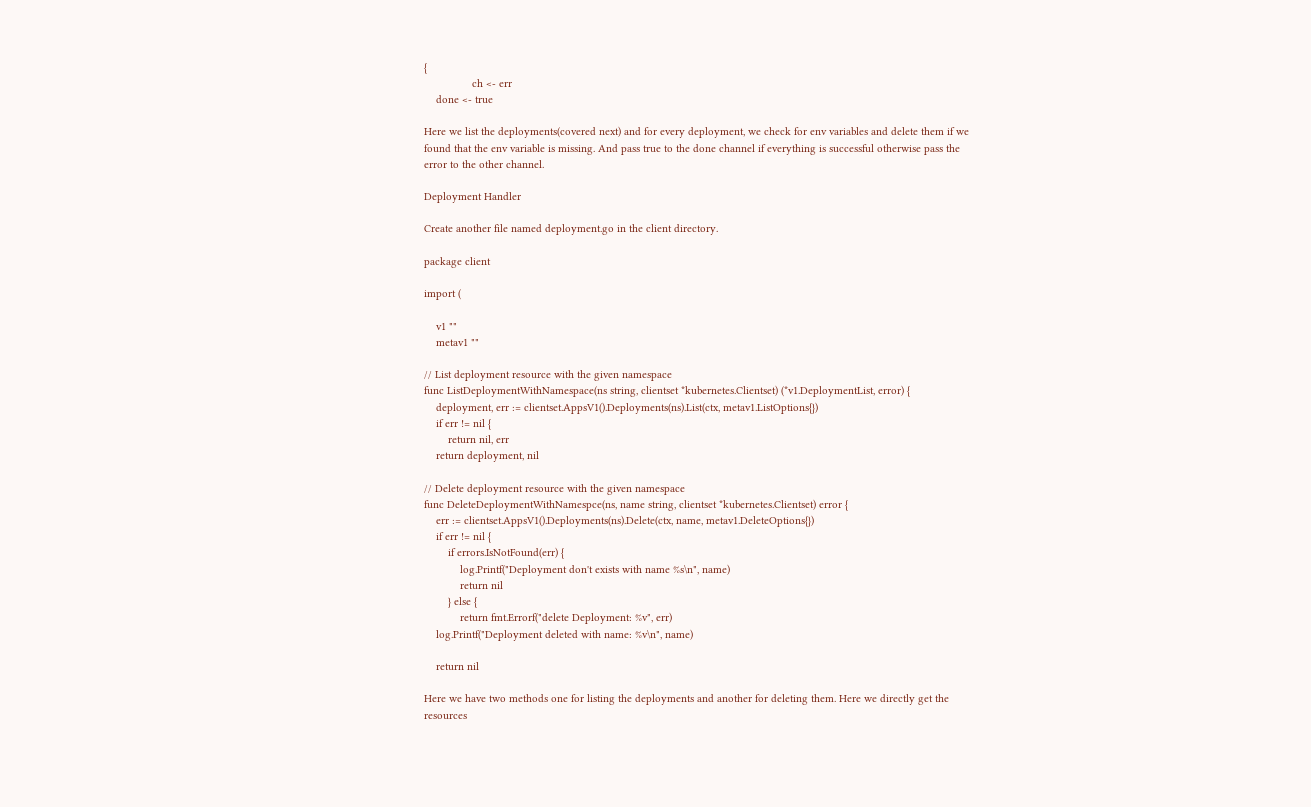{
                ch <- err
    done <- true

Here we list the deployments(covered next) and for every deployment, we check for env variables and delete them if we found that the env variable is missing. And pass true to the done channel if everything is successful otherwise pass the error to the other channel.

Deployment Handler

Create another file named deployment.go in the client directory.

package client

import (

    v1 ""
    metav1 ""

// List deployment resource with the given namespace
func ListDeploymentWithNamespace(ns string, clientset *kubernetes.Clientset) (*v1.DeploymentList, error) {
    deployment, err := clientset.AppsV1().Deployments(ns).List(ctx, metav1.ListOptions{})
    if err != nil {
        return nil, err
    return deployment, nil

// Delete deployment resource with the given namespace
func DeleteDeploymentWithNamespce(ns, name string, clientset *kubernetes.Clientset) error {
    err := clientset.AppsV1().Deployments(ns).Delete(ctx, name, metav1.DeleteOptions{})
    if err != nil {
        if errors.IsNotFound(err) {
            log.Printf("Deployment don't exists with name %s\n", name)
            return nil
        } else {
            return fmt.Errorf("delete Deployment: %v", err)
    log.Printf("Deployment deleted with name: %v\n", name)

    return nil

Here we have two methods one for listing the deployments and another for deleting them. Here we directly get the resources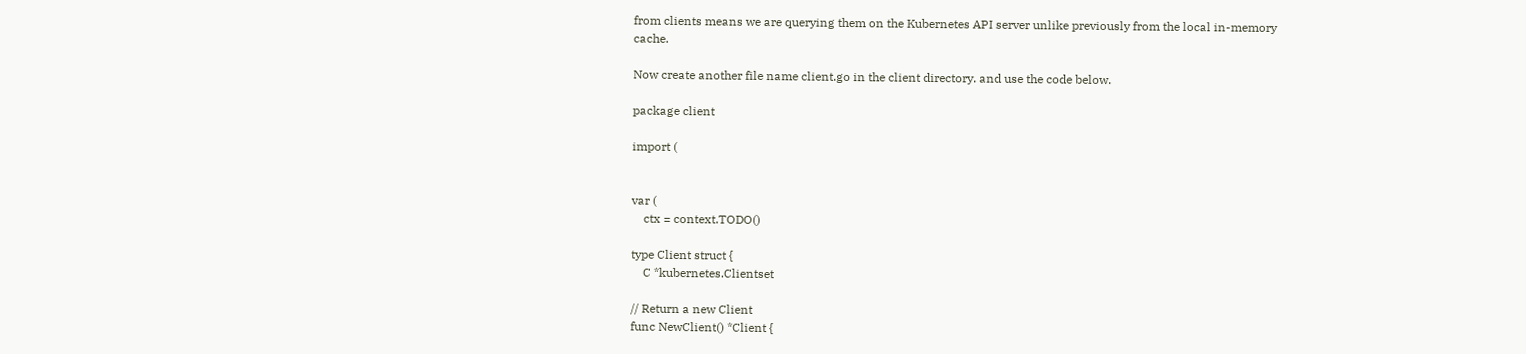from clients means we are querying them on the Kubernetes API server unlike previously from the local in-memory cache.

Now create another file name client.go in the client directory. and use the code below.

package client

import (


var (
    ctx = context.TODO()

type Client struct {
    C *kubernetes.Clientset

// Return a new Client
func NewClient() *Client {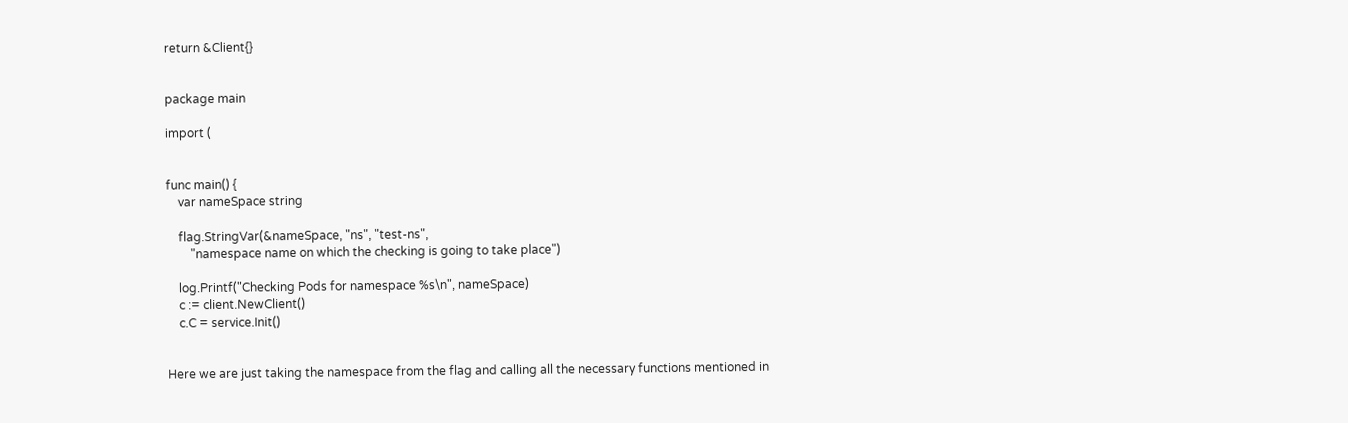return &Client{}


package main

import (


func main() {
    var nameSpace string

    flag.StringVar(&nameSpace, "ns", "test-ns",
        "namespace name on which the checking is going to take place")

    log.Printf("Checking Pods for namespace %s\n", nameSpace)
    c := client.NewClient()
    c.C = service.Init()


Here we are just taking the namespace from the flag and calling all the necessary functions mentioned in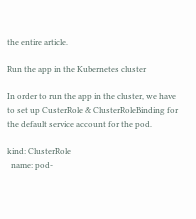the entire article.

Run the app in the Kubernetes cluster

In order to run the app in the cluster, we have to set up CusterRole & ClusterRoleBinding for the default service account for the pod.

kind: ClusterRole
  name: pod-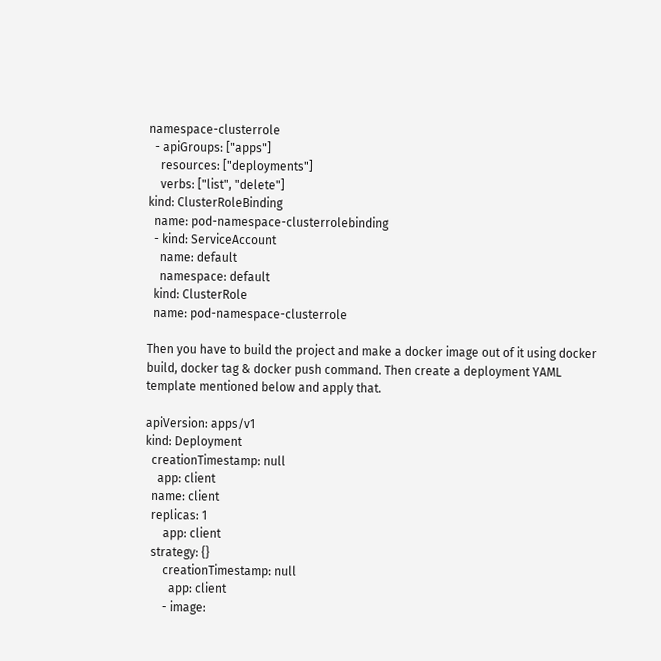namespace-clusterrole
  - apiGroups: ["apps"]
    resources: ["deployments"]
    verbs: ["list", "delete"]
kind: ClusterRoleBinding
  name: pod-namespace-clusterrolebinding
  - kind: ServiceAccount
    name: default
    namespace: default
  kind: ClusterRole
  name: pod-namespace-clusterrole

Then you have to build the project and make a docker image out of it using docker build, docker tag & docker push command. Then create a deployment YAML template mentioned below and apply that.

apiVersion: apps/v1
kind: Deployment
  creationTimestamp: null
    app: client
  name: client
  replicas: 1
      app: client
  strategy: {}
      creationTimestamp: null
        app: client
      - image: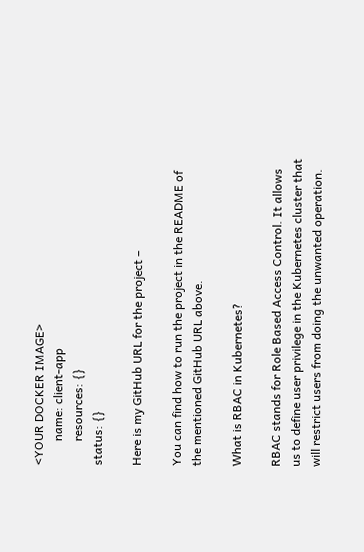<YOUR DOCKER IMAGE>
        name: client-app
        resources: {}
status: {}

Here is my GitHub URL for the project –

You can find how to run the project in the README of the mentioned GitHub URL above.

What is RBAC in Kubernetes?

RBAC stands for Role Based Access Control. It allows us to define user privilege in the Kubernetes cluster that will restrict users from doing the unwanted operation.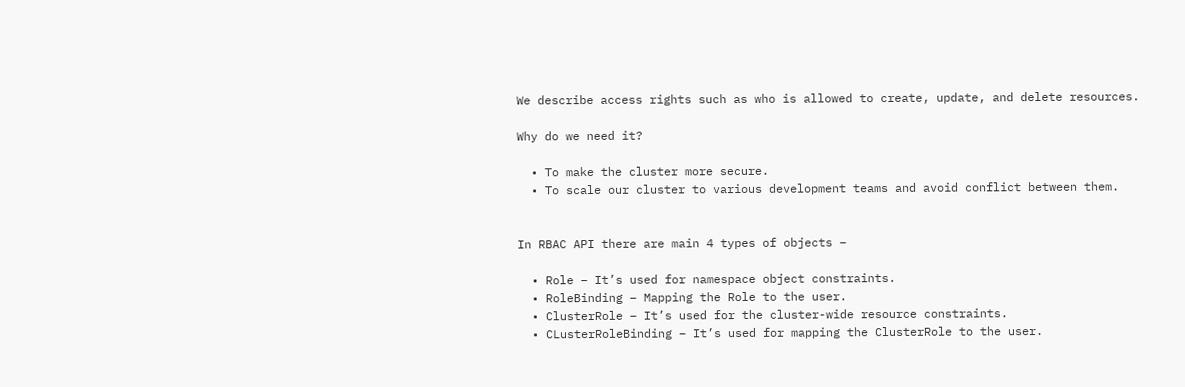We describe access rights such as who is allowed to create, update, and delete resources.

Why do we need it?

  • To make the cluster more secure.
  • To scale our cluster to various development teams and avoid conflict between them.


In RBAC API there are main 4 types of objects –

  • Role – It’s used for namespace object constraints.
  • RoleBinding – Mapping the Role to the user.
  • ClusterRole – It’s used for the cluster-wide resource constraints.
  • CLusterRoleBinding – It’s used for mapping the ClusterRole to the user.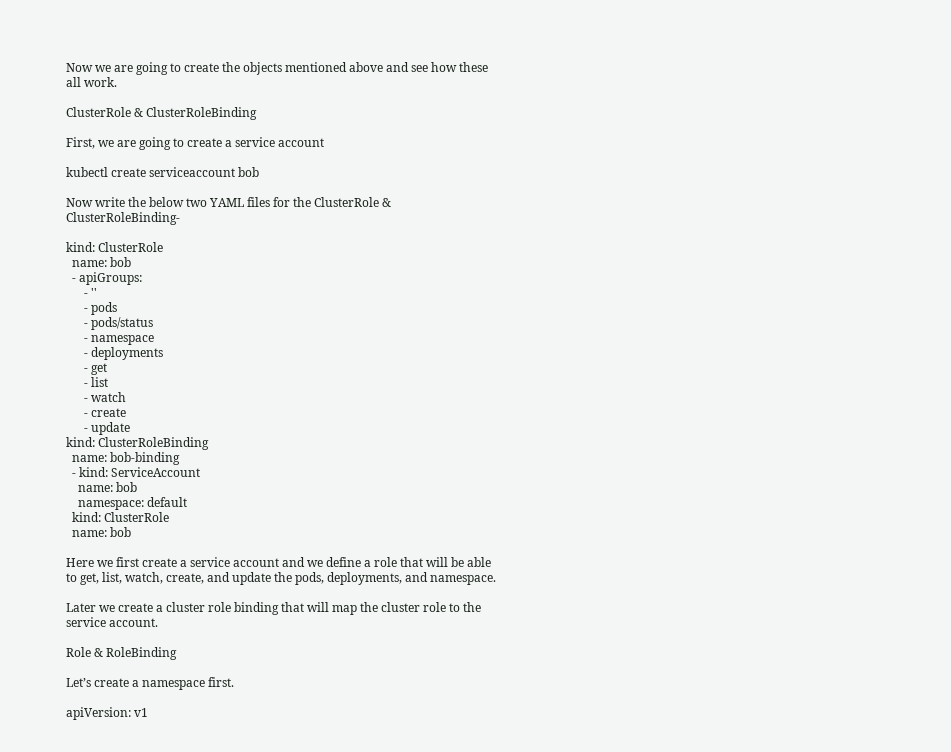Now we are going to create the objects mentioned above and see how these all work.

ClusterRole & ClusterRoleBinding

First, we are going to create a service account

kubectl create serviceaccount bob

Now write the below two YAML files for the ClusterRole & ClusterRoleBinding-

kind: ClusterRole
  name: bob
  - apiGroups:
      - ''
      - pods
      - pods/status
      - namespace
      - deployments
      - get
      - list
      - watch
      - create
      - update
kind: ClusterRoleBinding
  name: bob-binding
  - kind: ServiceAccount
    name: bob
    namespace: default
  kind: ClusterRole
  name: bob

Here we first create a service account and we define a role that will be able to get, list, watch, create, and update the pods, deployments, and namespace.

Later we create a cluster role binding that will map the cluster role to the service account.

Role & RoleBinding

Let’s create a namespace first.

apiVersion: v1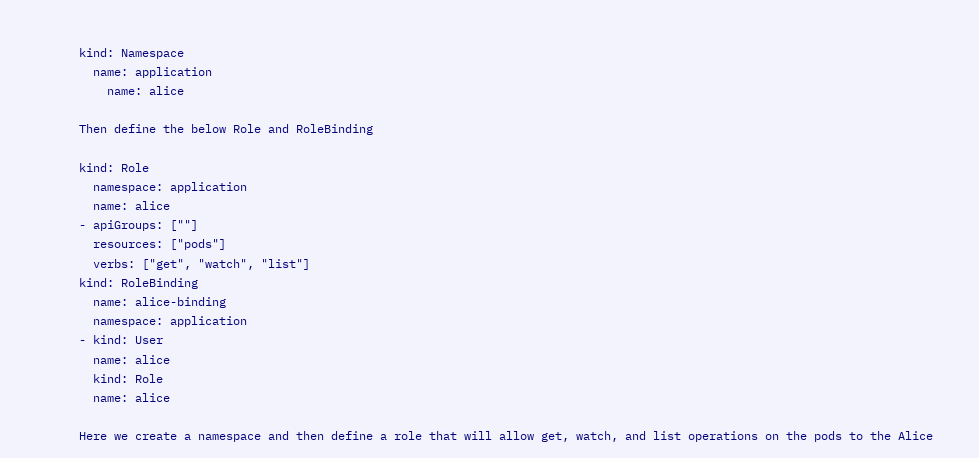kind: Namespace
  name: application
    name: alice

Then define the below Role and RoleBinding

kind: Role
  namespace: application
  name: alice
- apiGroups: [""]
  resources: ["pods"]
  verbs: ["get", "watch", "list"]
kind: RoleBinding
  name: alice-binding
  namespace: application
- kind: User
  name: alice
  kind: Role
  name: alice

Here we create a namespace and then define a role that will allow get, watch, and list operations on the pods to the Alice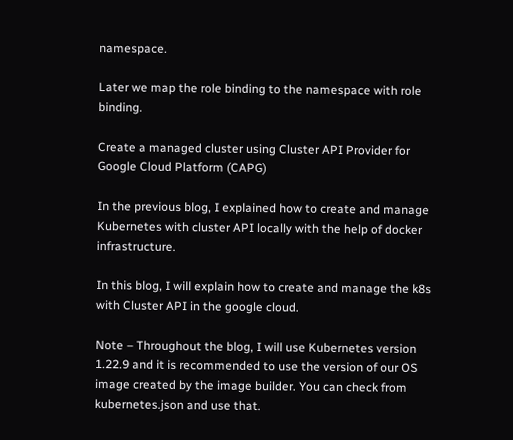namespace.

Later we map the role binding to the namespace with role binding.

Create a managed cluster using Cluster API Provider for Google Cloud Platform (CAPG)

In the previous blog, I explained how to create and manage Kubernetes with cluster API locally with the help of docker infrastructure.

In this blog, I will explain how to create and manage the k8s with Cluster API in the google cloud.

Note – Throughout the blog, I will use Kubernetes version 1.22.9 and it is recommended to use the version of our OS image created by the image builder. You can check from kubernetes.json and use that.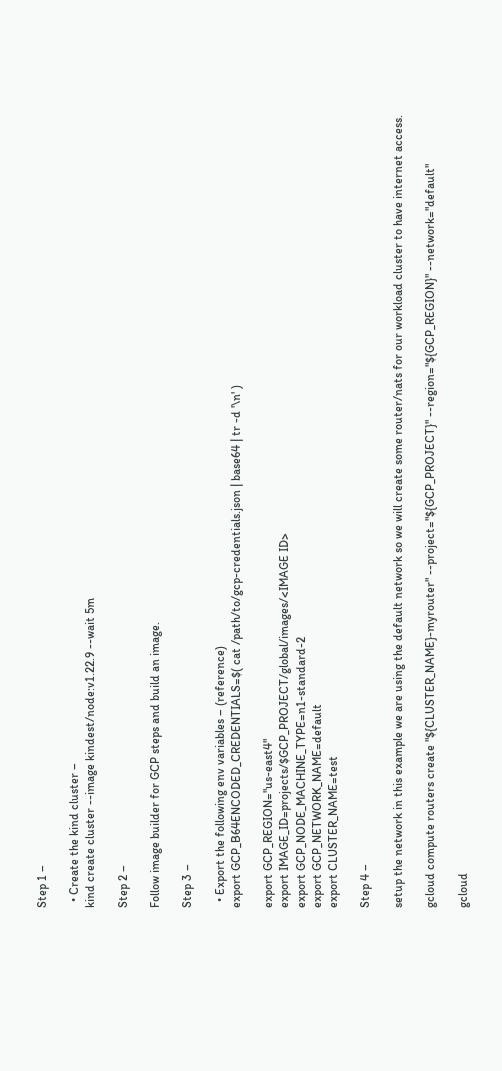Step 1 –

  • Create the kind cluster –
kind create cluster --image kindest/node:v1.22.9 --wait 5m

Step 2 –

Follow image builder for GCP steps and build an image.

Step 3 –

  • Export the following env variables – (reference)
export GCP_B64ENCODED_CREDENTIALS=$( cat /path/to/gcp-credentials.json | base64 | tr -d '\n' )

export GCP_REGION="us-east4"
export IMAGE_ID=projects/$GCP_PROJECT/global/images/<IMAGE ID>
export GCP_NODE_MACHINE_TYPE=n1-standard-2
export GCP_NETWORK_NAME=default
export CLUSTER_NAME=test

Step 4 –

setup the network in this example we are using the default network so we will create some router/nats for our workload cluster to have internet access.

gcloud compute routers create "${CLUSTER_NAME}-myrouter" --project="${GCP_PROJECT}" --region="${GCP_REGION}" --network="default"

gcloud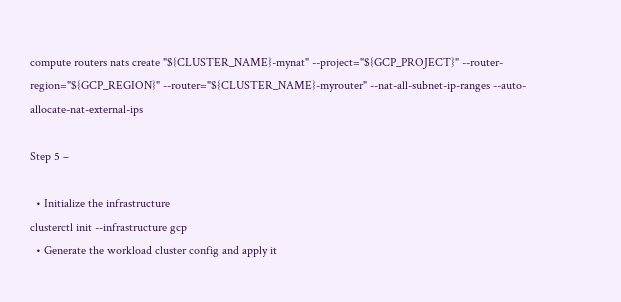compute routers nats create "${CLUSTER_NAME}-mynat" --project="${GCP_PROJECT}" --router-region="${GCP_REGION}" --router="${CLUSTER_NAME}-myrouter" --nat-all-subnet-ip-ranges --auto-allocate-nat-external-ips

Step 5 –

  • Initialize the infrastructure
clusterctl init --infrastructure gcp
  • Generate the workload cluster config and apply it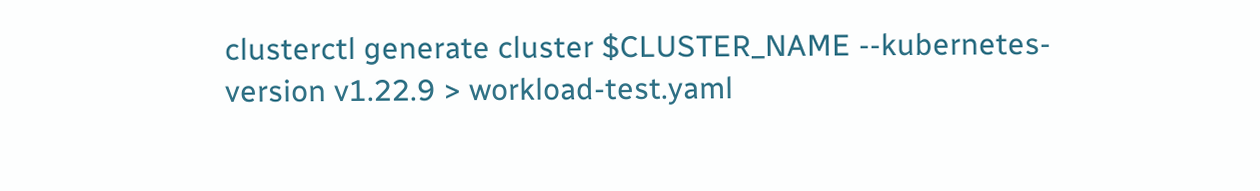clusterctl generate cluster $CLUSTER_NAME --kubernetes-version v1.22.9 > workload-test.yaml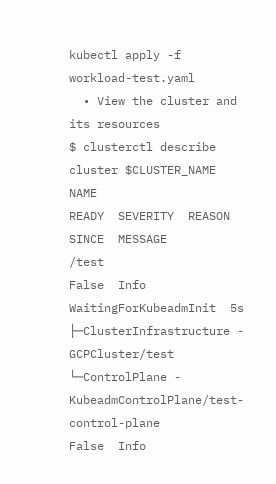kubectl apply -f workload-test.yaml
  • View the cluster and its resources
$ clusterctl describe cluster $CLUSTER_NAME
NAME                                                               READY  SEVERITY  REASON                 SINCE  MESSAGE
/test                                                              False  Info      WaitingForKubeadmInit  5s
├─ClusterInfrastructure - GCPCluster/test
└─ControlPlane - KubeadmControlPlane/test-control-plane            False  Info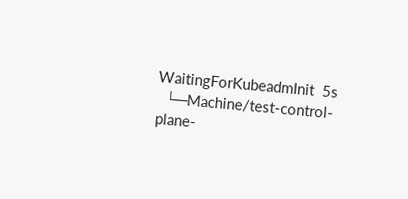WaitingForKubeadmInit  5s
  └─Machine/test-control-plane-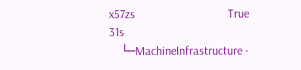x57zs                               True                                    31s
    └─MachineInfrastructure -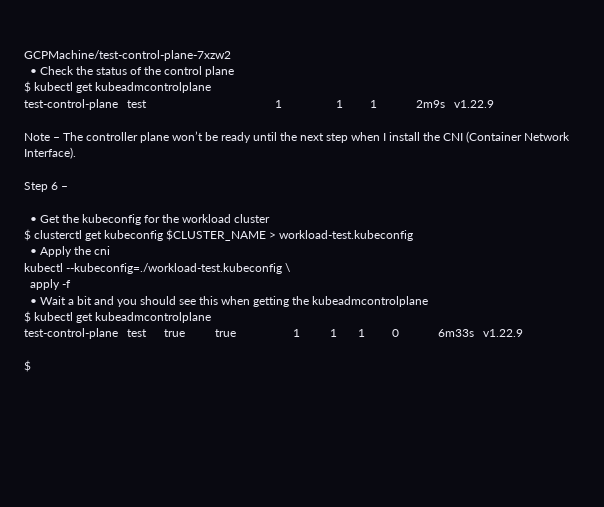GCPMachine/test-control-plane-7xzw2
  • Check the status of the control plane
$ kubectl get kubeadmcontrolplane
test-control-plane   test                                           1                  1         1             2m9s   v1.22.9

Note – The controller plane won’t be ready until the next step when I install the CNI (Container Network Interface).

Step 6 –

  • Get the kubeconfig for the workload cluster
$ clusterctl get kubeconfig $CLUSTER_NAME > workload-test.kubeconfig
  • Apply the cni
kubectl --kubeconfig=./workload-test.kubeconfig \
  apply -f
  • Wait a bit and you should see this when getting the kubeadmcontrolplane
$ kubectl get kubeadmcontrolplane
test-control-plane   test      true          true                   1          1       1         0             6m33s   v1.22.9

$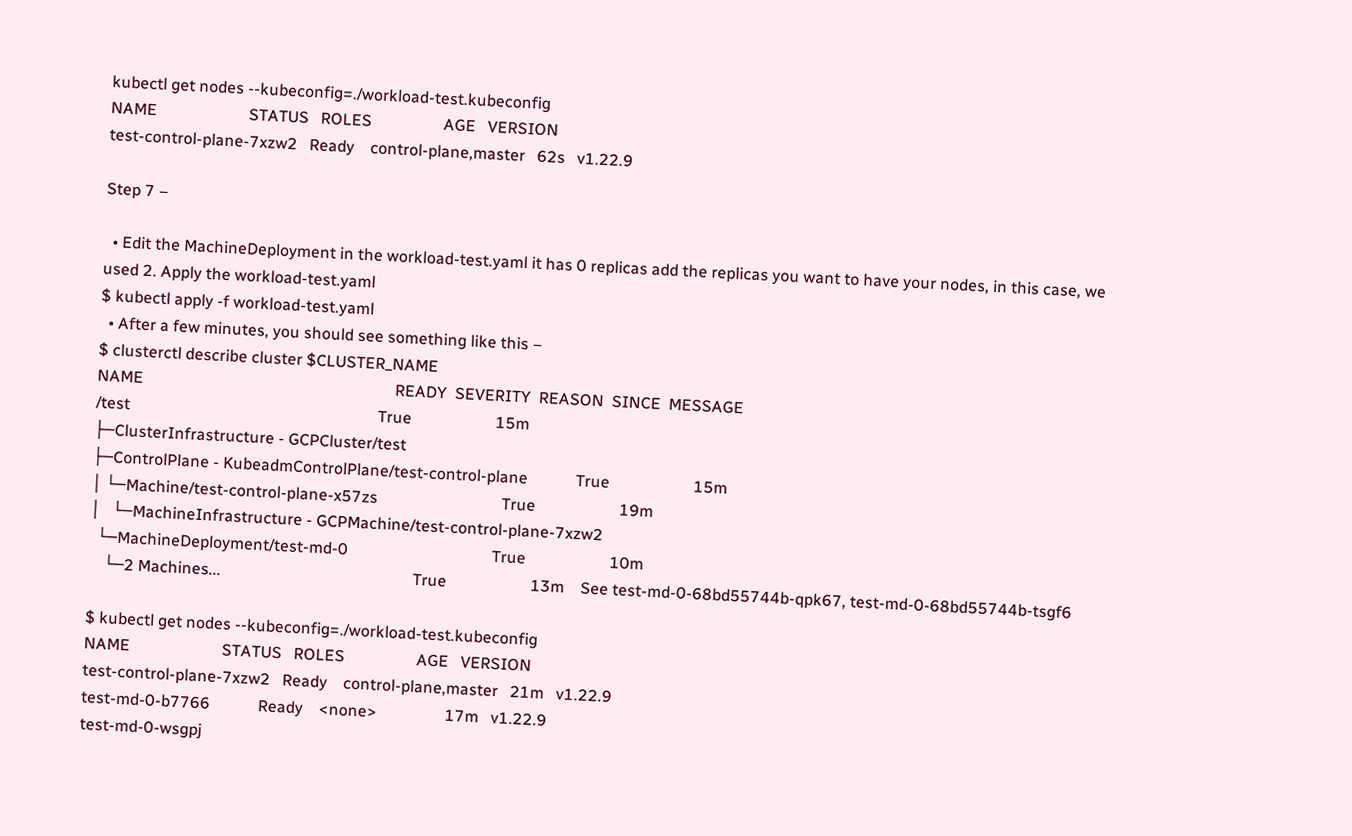kubectl get nodes --kubeconfig=./workload-test.kubeconfig
NAME                       STATUS   ROLES                  AGE   VERSION
test-control-plane-7xzw2   Ready    control-plane,master   62s   v1.22.9

Step 7 –

  • Edit the MachineDeployment in the workload-test.yaml it has 0 replicas add the replicas you want to have your nodes, in this case, we used 2. Apply the workload-test.yaml
$ kubectl apply -f workload-test.yaml
  • After a few minutes, you should see something like this –
$ clusterctl describe cluster $CLUSTER_NAME
NAME                                                               READY  SEVERITY  REASON  SINCE  MESSAGE
/test                                                              True                     15m
├─ClusterInfrastructure - GCPCluster/test
├─ControlPlane - KubeadmControlPlane/test-control-plane            True                     15m
│ └─Machine/test-control-plane-x57zs                               True                     19m
│   └─MachineInfrastructure - GCPMachine/test-control-plane-7xzw2
  └─MachineDeployment/test-md-0                                    True                     10m
    └─2 Machines...                                                True                     13m    See test-md-0-68bd55744b-qpk67, test-md-0-68bd55744b-tsgf6

$ kubectl get nodes --kubeconfig=./workload-test.kubeconfig
NAME                       STATUS   ROLES                  AGE   VERSION
test-control-plane-7xzw2   Ready    control-plane,master   21m   v1.22.9
test-md-0-b7766            Ready    <none>                 17m   v1.22.9
test-md-0-wsgpj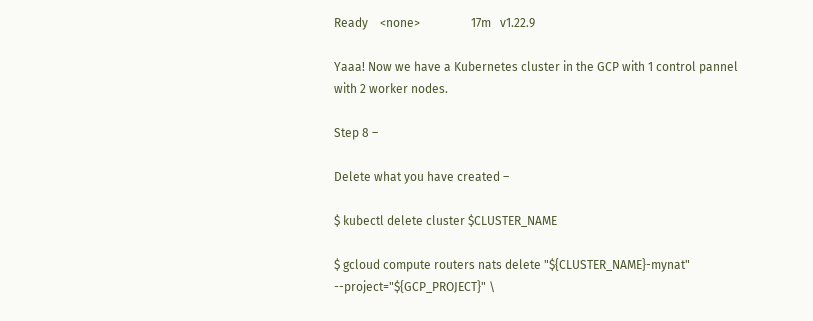Ready    <none>                 17m   v1.22.9

Yaaa! Now we have a Kubernetes cluster in the GCP with 1 control pannel with 2 worker nodes.

Step 8 –

Delete what you have created –

$ kubectl delete cluster $CLUSTER_NAME

$ gcloud compute routers nats delete "${CLUSTER_NAME}-mynat" --project="${GCP_PROJECT}" \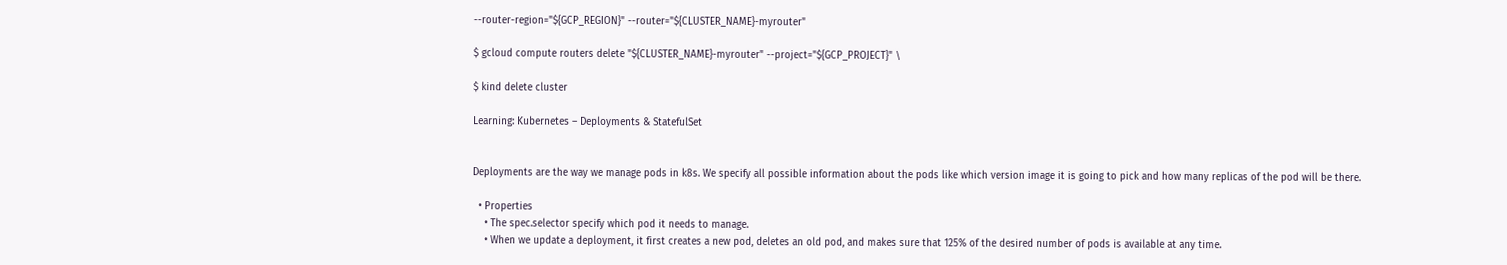--router-region="${GCP_REGION}" --router="${CLUSTER_NAME}-myrouter"

$ gcloud compute routers delete "${CLUSTER_NAME}-myrouter" --project="${GCP_PROJECT}" \

$ kind delete cluster

Learning: Kubernetes – Deployments & StatefulSet


Deployments are the way we manage pods in k8s. We specify all possible information about the pods like which version image it is going to pick and how many replicas of the pod will be there.

  • Properties
    • The spec.selector specify which pod it needs to manage.
    • When we update a deployment, it first creates a new pod, deletes an old pod, and makes sure that 125% of the desired number of pods is available at any time.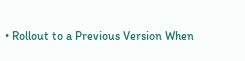• Rollout to a Previous Version When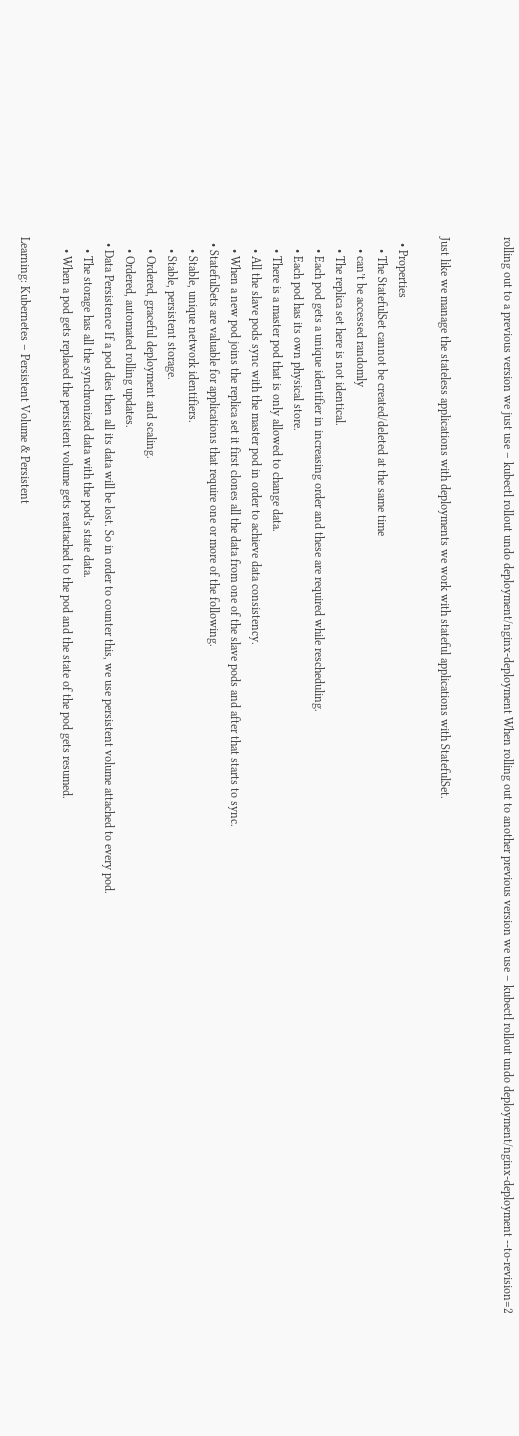rolling out to a previous version we just use – kubectl rollout undo deployment/nginx-deployment When rolling out to another previous version we use – kubectl rollout undo deployment/nginx-deployment --to-revision=2


Just like we manage the stateless applications with deployments we work with stateful applications with StatefulSet.

  • Properties
    • The StatefulSet cannot be created/deleted at the same time
    • can’t be accessed randomly
    • The replica set here is not identical.
    • Each pod gets a unique identifier in increasing order and these are required while rescheduling.
    • Each pod has its own physical store.
    • There is a master pod that is only allowed to change data.
    • All the slave pods sync with the master pod in order to achieve data consistency.
    • When a new pod joins the replica set it first clones all the data from one of the slave pods and after that starts to sync.
  • StatefulSets are valuable for applications that require one or more of the following.
    • Stable, unique network identifiers.
    • Stable, persistent storage.
    • Ordered, graceful deployment and scaling.
    • Ordered, automated rolling updates.
  • Data Persistence If a pod dies then all its data will be lost. So in order to counter this, we use persistent volume attached to every pod.
    • The storage has all the synchronized data with the pod’s state data.
    • When a pod gets replaced the persistent volume gets reattached to the pod and the state of the pod gets resumed.

Learning: Kubernetes – Persistent Volume & Persistent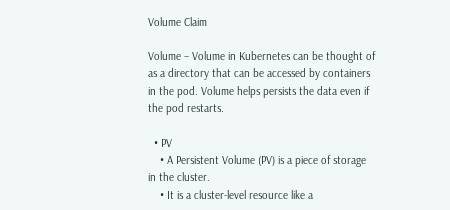Volume Claim

Volume – Volume in Kubernetes can be thought of as a directory that can be accessed by containers in the pod. Volume helps persists the data even if the pod restarts.

  • PV
    • A Persistent Volume (PV) is a piece of storage in the cluster.
    • It is a cluster-level resource like a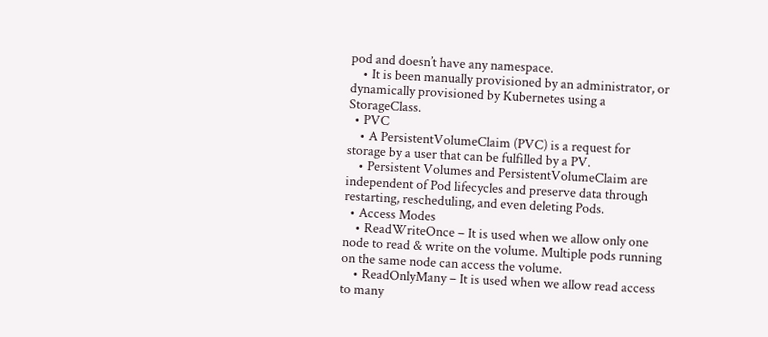pod and doesn’t have any namespace.
    • It is been manually provisioned by an administrator, or dynamically provisioned by Kubernetes using a StorageClass.
  • PVC
    • A PersistentVolumeClaim (PVC) is a request for storage by a user that can be fulfilled by a PV.
    • Persistent Volumes and PersistentVolumeClaim are independent of Pod lifecycles and preserve data through restarting, rescheduling, and even deleting Pods.
  • Access Modes
    • ReadWriteOnce – It is used when we allow only one node to read & write on the volume. Multiple pods running on the same node can access the volume.
    • ReadOnlyMany – It is used when we allow read access to many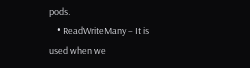pods.
    • ReadWriteMany – It is used when we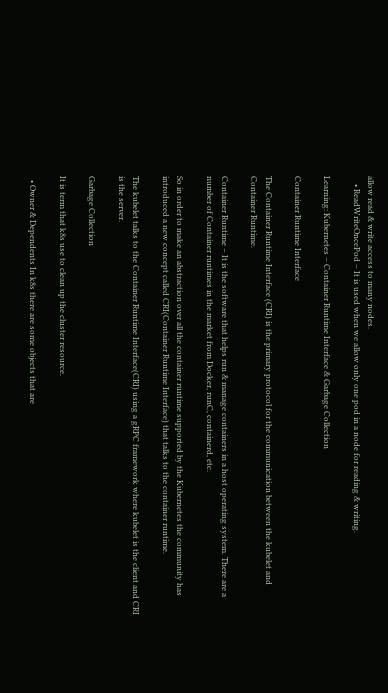allow read & write access to many nodes.
    • ReadWriteOncePod – It is used when we allow only one pod in a node for reading & writing.

Learning: Kubernetes – Container Runtime Interface & Garbage Collection

Container Runtime Interface

The Container Runtime Interface (CRI) is the primary protocol for the communication between the kubelet and Container Runtime.

Container Runtime – It is the software that helps run & manage containers in a host operating system. There are a number of Container runtimes in the market from Docker, runC, containerd, etc.

So in order to make an abstraction over all the container runtime supported by the Kubernetes the community has introduced a new concept called CRI(Container Runtime Interface) that talks to the container runtime.

The kubelet talks to the Container Runtime Interface(CRI) using a gRPC framework where kubelet is the client and CRI is the server.

Garbage Collection

It is term that k8s use to clean up the cluster resource.

  • Owner & Dependents In k8s there are some objects that are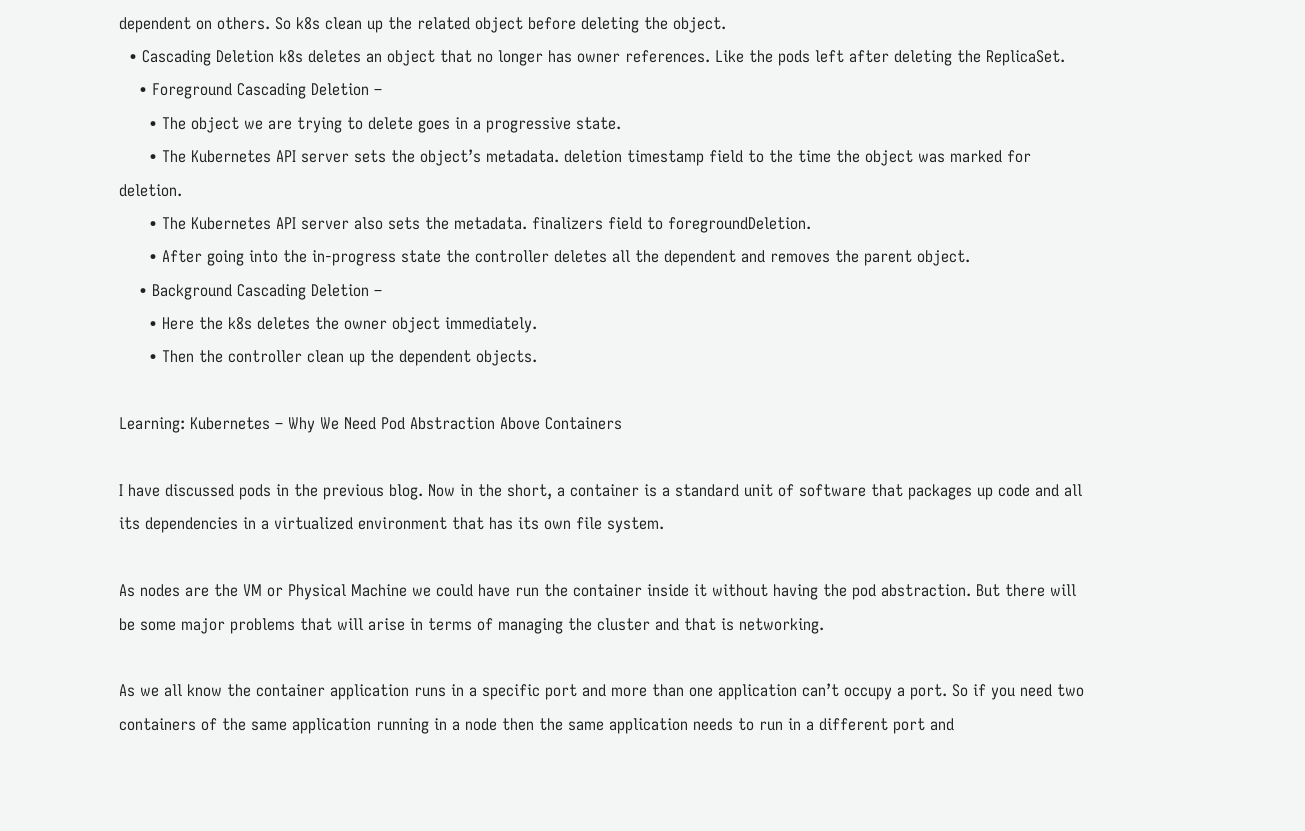dependent on others. So k8s clean up the related object before deleting the object.
  • Cascading Deletion k8s deletes an object that no longer has owner references. Like the pods left after deleting the ReplicaSet.
    • Foreground Cascading Deletion –
      • The object we are trying to delete goes in a progressive state.
      • The Kubernetes API server sets the object’s metadata. deletion timestamp field to the time the object was marked for deletion.
      • The Kubernetes API server also sets the metadata. finalizers field to foregroundDeletion.
      • After going into the in-progress state the controller deletes all the dependent and removes the parent object.
    • Background Cascading Deletion –
      • Here the k8s deletes the owner object immediately.
      • Then the controller clean up the dependent objects.

Learning: Kubernetes – Why We Need Pod Abstraction Above Containers

I have discussed pods in the previous blog. Now in the short, a container is a standard unit of software that packages up code and all its dependencies in a virtualized environment that has its own file system.

As nodes are the VM or Physical Machine we could have run the container inside it without having the pod abstraction. But there will be some major problems that will arise in terms of managing the cluster and that is networking.

As we all know the container application runs in a specific port and more than one application can’t occupy a port. So if you need two containers of the same application running in a node then the same application needs to run in a different port and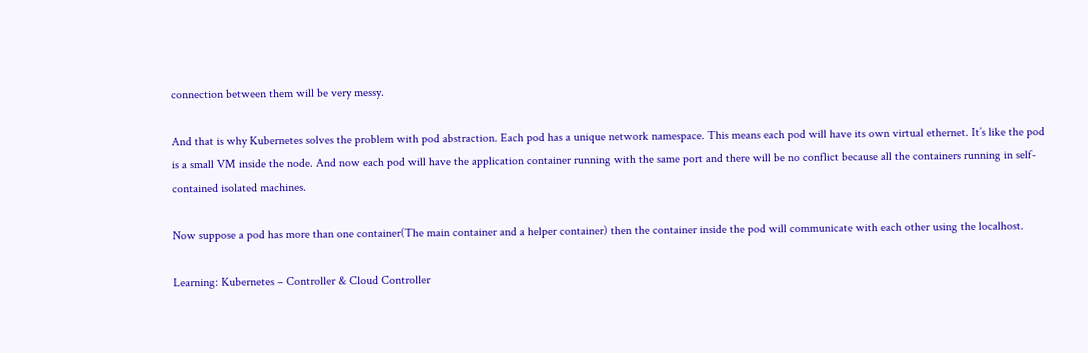connection between them will be very messy.

And that is why Kubernetes solves the problem with pod abstraction. Each pod has a unique network namespace. This means each pod will have its own virtual ethernet. It’s like the pod is a small VM inside the node. And now each pod will have the application container running with the same port and there will be no conflict because all the containers running in self-contained isolated machines.

Now suppose a pod has more than one container(The main container and a helper container) then the container inside the pod will communicate with each other using the localhost.

Learning: Kubernetes – Controller & Cloud Controller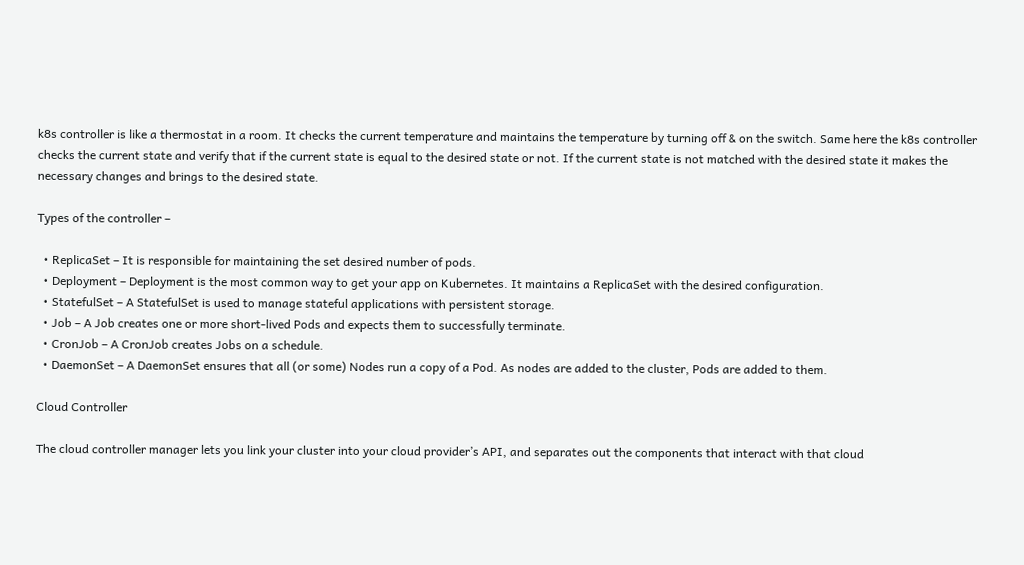k8s controller is like a thermostat in a room. It checks the current temperature and maintains the temperature by turning off & on the switch. Same here the k8s controller checks the current state and verify that if the current state is equal to the desired state or not. If the current state is not matched with the desired state it makes the necessary changes and brings to the desired state.

Types of the controller –

  • ReplicaSet – It is responsible for maintaining the set desired number of pods.
  • Deployment – Deployment is the most common way to get your app on Kubernetes. It maintains a ReplicaSet with the desired configuration.
  • StatefulSet – A StatefulSet is used to manage stateful applications with persistent storage.
  • Job – A Job creates one or more short-lived Pods and expects them to successfully terminate.
  • CronJob – A CronJob creates Jobs on a schedule.
  • DaemonSet – A DaemonSet ensures that all (or some) Nodes run a copy of a Pod. As nodes are added to the cluster, Pods are added to them.

Cloud Controller

The cloud controller manager lets you link your cluster into your cloud provider’s API, and separates out the components that interact with that cloud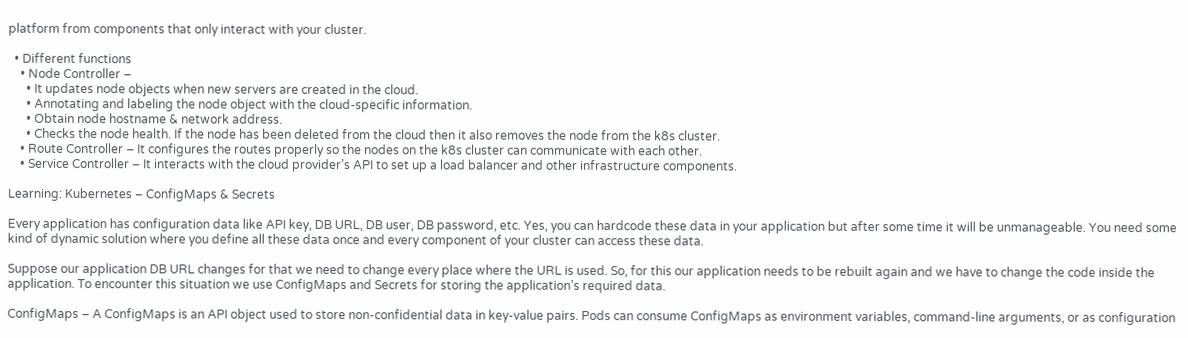platform from components that only interact with your cluster.

  • Different functions
    • Node Controller –
      • It updates node objects when new servers are created in the cloud.
      • Annotating and labeling the node object with the cloud-specific information.
      • Obtain node hostname & network address.
      • Checks the node health. If the node has been deleted from the cloud then it also removes the node from the k8s cluster.
    • Route Controller – It configures the routes properly so the nodes on the k8s cluster can communicate with each other.
    • Service Controller – It interacts with the cloud provider’s API to set up a load balancer and other infrastructure components.

Learning: Kubernetes – ConfigMaps & Secrets

Every application has configuration data like API key, DB URL, DB user, DB password, etc. Yes, you can hardcode these data in your application but after some time it will be unmanageable. You need some kind of dynamic solution where you define all these data once and every component of your cluster can access these data.

Suppose our application DB URL changes for that we need to change every place where the URL is used. So, for this our application needs to be rebuilt again and we have to change the code inside the application. To encounter this situation we use ConfigMaps and Secrets for storing the application’s required data.

ConfigMaps – A ConfigMaps is an API object used to store non-confidential data in key-value pairs. Pods can consume ConfigMaps as environment variables, command-line arguments, or as configuration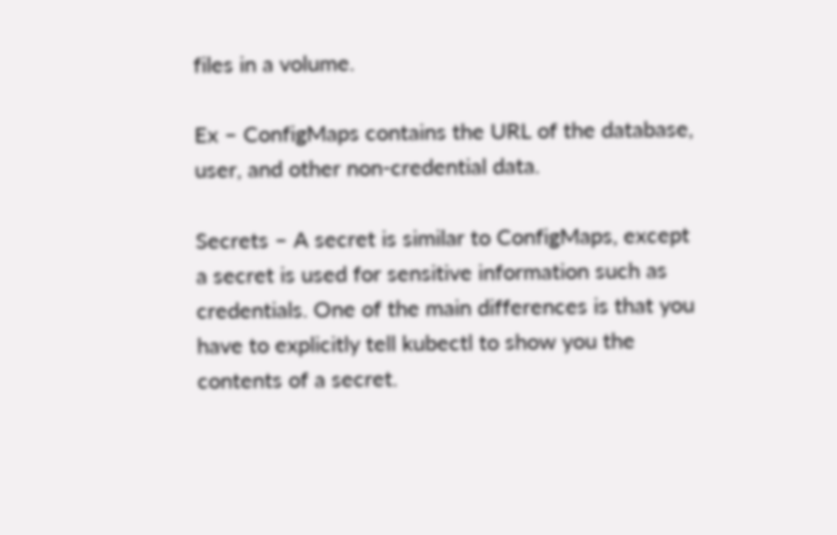files in a volume.

Ex – ConfigMaps contains the URL of the database, user, and other non-credential data.

Secrets – A secret is similar to ConfigMaps, except a secret is used for sensitive information such as credentials. One of the main differences is that you have to explicitly tell kubectl to show you the contents of a secret.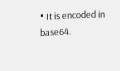• It is encoded in base64.